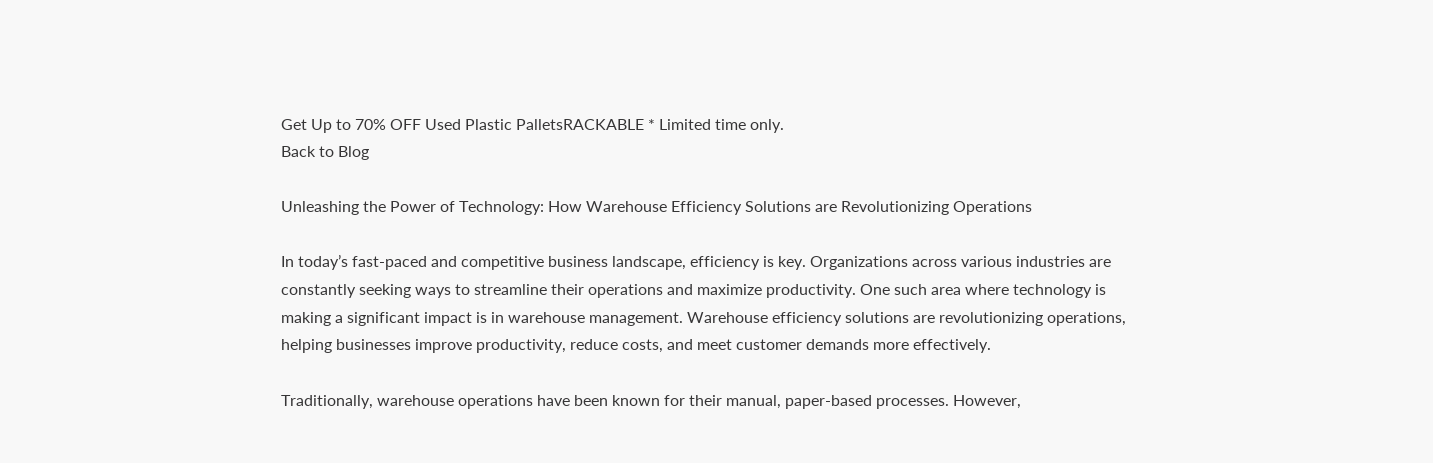Get Up to 70% OFF Used Plastic PalletsRACKABLE * Limited time only.
Back to Blog

Unleashing the Power of Technology: How Warehouse Efficiency Solutions are Revolutionizing Operations

In today’s fast-paced and competitive business landscape, efficiency is key. Organizations across various industries are constantly seeking ways to streamline their operations and maximize productivity. One such area where technology is making a significant impact is in warehouse management. Warehouse efficiency solutions are revolutionizing operations, helping businesses improve productivity, reduce costs, and meet customer demands more effectively.

Traditionally, warehouse operations have been known for their manual, paper-based processes. However,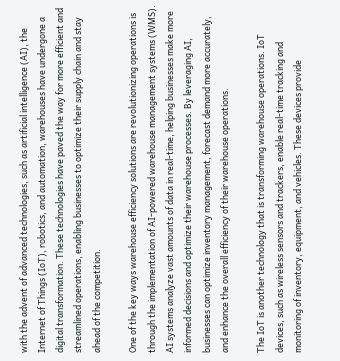with the advent of advanced technologies, such as artificial intelligence (AI), the Internet of Things (IoT), robotics, and automation, warehouses have undergone a digital transformation. These technologies have paved the way for more efficient and streamlined operations, enabling businesses to optimize their supply chain and stay ahead of the competition.

One of the key ways warehouse efficiency solutions are revolutionizing operations is through the implementation of AI-powered warehouse management systems (WMS). AI systems analyze vast amounts of data in real-time, helping businesses make more informed decisions and optimize their warehouse processes. By leveraging AI, businesses can optimize inventory management, forecast demand more accurately, and enhance the overall efficiency of their warehouse operations.

The IoT is another technology that is transforming warehouse operations. IoT devices, such as wireless sensors and trackers, enable real-time tracking and monitoring of inventory, equipment, and vehicles. These devices provide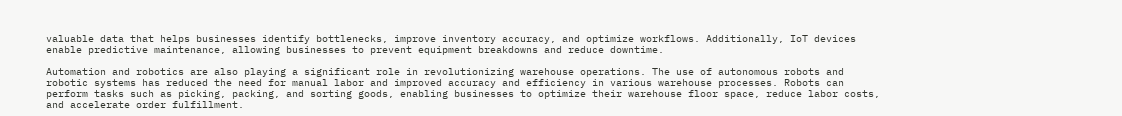valuable data that helps businesses identify bottlenecks, improve inventory accuracy, and optimize workflows. Additionally, IoT devices enable predictive maintenance, allowing businesses to prevent equipment breakdowns and reduce downtime.

Automation and robotics are also playing a significant role in revolutionizing warehouse operations. The use of autonomous robots and robotic systems has reduced the need for manual labor and improved accuracy and efficiency in various warehouse processes. Robots can perform tasks such as picking, packing, and sorting goods, enabling businesses to optimize their warehouse floor space, reduce labor costs, and accelerate order fulfillment.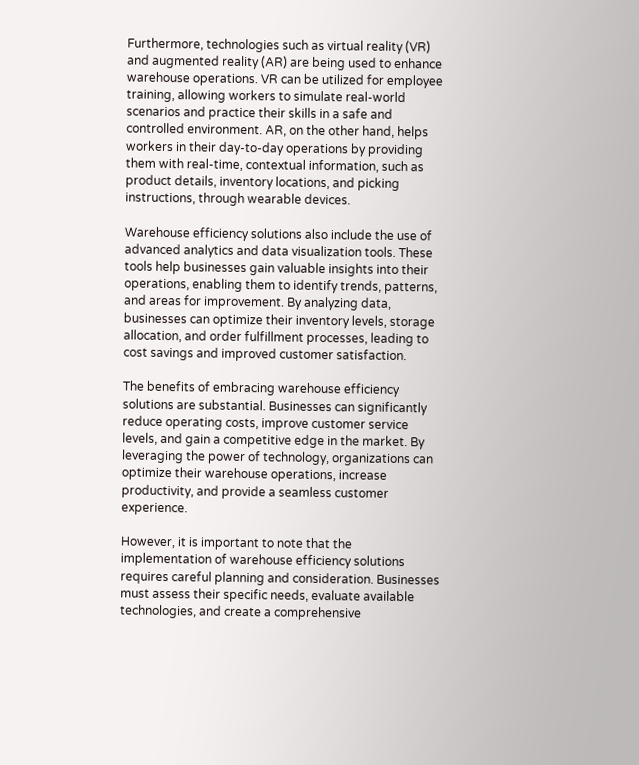Furthermore, technologies such as virtual reality (VR) and augmented reality (AR) are being used to enhance warehouse operations. VR can be utilized for employee training, allowing workers to simulate real-world scenarios and practice their skills in a safe and controlled environment. AR, on the other hand, helps workers in their day-to-day operations by providing them with real-time, contextual information, such as product details, inventory locations, and picking instructions, through wearable devices.

Warehouse efficiency solutions also include the use of advanced analytics and data visualization tools. These tools help businesses gain valuable insights into their operations, enabling them to identify trends, patterns, and areas for improvement. By analyzing data, businesses can optimize their inventory levels, storage allocation, and order fulfillment processes, leading to cost savings and improved customer satisfaction.

The benefits of embracing warehouse efficiency solutions are substantial. Businesses can significantly reduce operating costs, improve customer service levels, and gain a competitive edge in the market. By leveraging the power of technology, organizations can optimize their warehouse operations, increase productivity, and provide a seamless customer experience.

However, it is important to note that the implementation of warehouse efficiency solutions requires careful planning and consideration. Businesses must assess their specific needs, evaluate available technologies, and create a comprehensive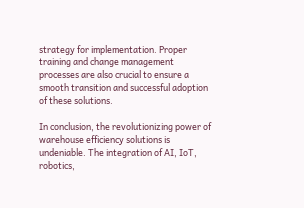strategy for implementation. Proper training and change management processes are also crucial to ensure a smooth transition and successful adoption of these solutions.

In conclusion, the revolutionizing power of warehouse efficiency solutions is undeniable. The integration of AI, IoT, robotics,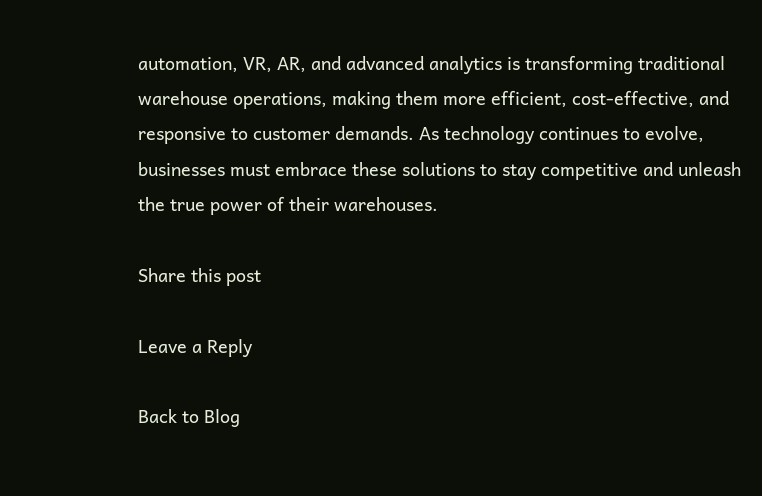automation, VR, AR, and advanced analytics is transforming traditional warehouse operations, making them more efficient, cost-effective, and responsive to customer demands. As technology continues to evolve, businesses must embrace these solutions to stay competitive and unleash the true power of their warehouses.

Share this post

Leave a Reply

Back to Blog